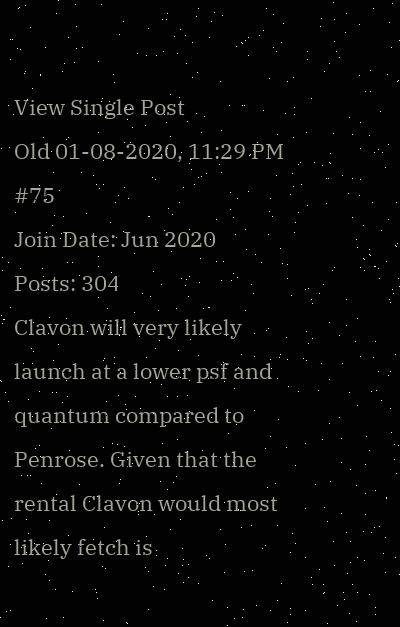View Single Post
Old 01-08-2020, 11:29 PM   #75
Join Date: Jun 2020
Posts: 304
Clavon will very likely launch at a lower psf and quantum compared to Penrose. Given that the rental Clavon would most likely fetch is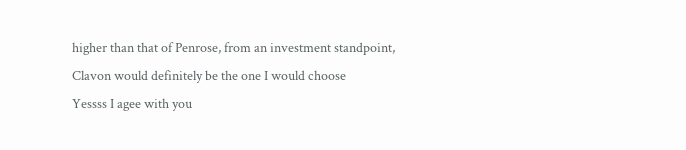higher than that of Penrose, from an investment standpoint, Clavon would definitely be the one I would choose
Yessss I agee with you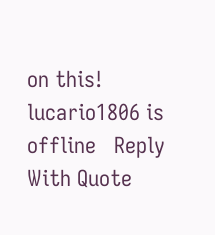on this!
lucario1806 is offline   Reply With Quote